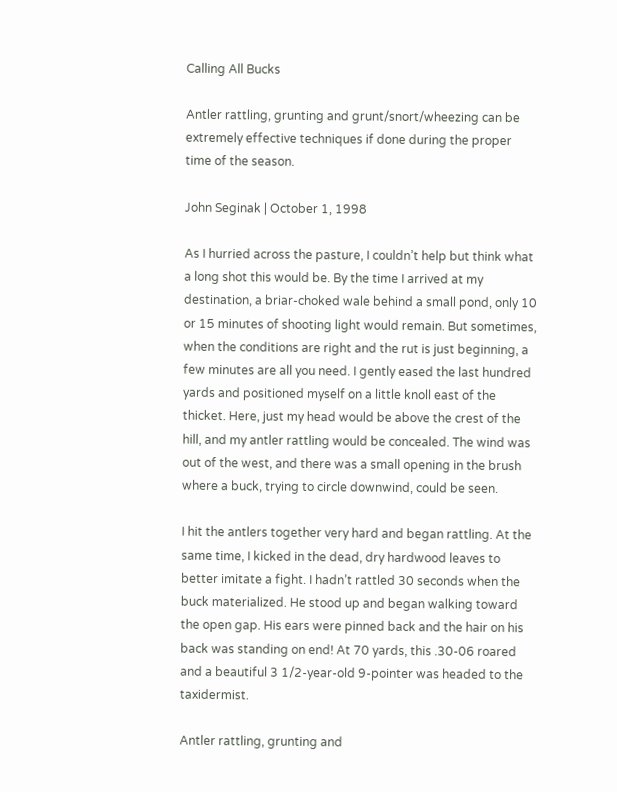Calling All Bucks

Antler rattling, grunting and grunt/snort/wheezing can be extremely effective techniques if done during the proper time of the season.

John Seginak | October 1, 1998

As I hurried across the pasture, I couldn’t help but think what a long shot this would be. By the time I arrived at my destination, a briar-choked wale behind a small pond, only 10 or 15 minutes of shooting light would remain. But sometimes, when the conditions are right and the rut is just beginning, a few minutes are all you need. I gently eased the last hundred yards and positioned myself on a little knoll east of the thicket. Here, just my head would be above the crest of the hill, and my antler rattling would be concealed. The wind was out of the west, and there was a small opening in the brush where a buck, trying to circle downwind, could be seen.

I hit the antlers together very hard and began rattling. At the same time, I kicked in the dead, dry hardwood leaves to better imitate a fight. I hadn’t rattled 30 seconds when the buck materialized. He stood up and began walking toward the open gap. His ears were pinned back and the hair on his back was standing on end! At 70 yards, this .30-06 roared and a beautiful 3 1/2-year-old 9-pointer was headed to the taxidermist.

Antler rattling, grunting and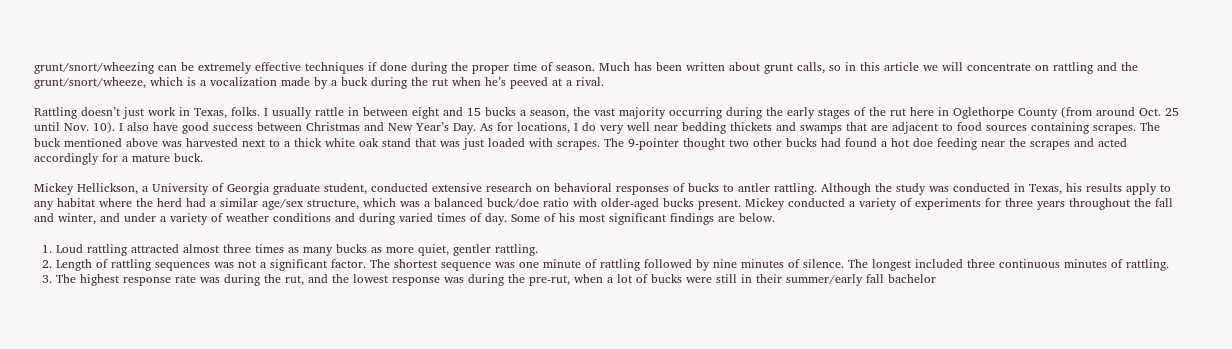grunt/snort/wheezing can be extremely effective techniques if done during the proper time of season. Much has been written about grunt calls, so in this article we will concentrate on rattling and the grunt/snort/wheeze, which is a vocalization made by a buck during the rut when he’s peeved at a rival.

Rattling doesn’t just work in Texas, folks. I usually rattle in between eight and 15 bucks a season, the vast majority occurring during the early stages of the rut here in Oglethorpe County (from around Oct. 25 until Nov. 10). I also have good success between Christmas and New Year’s Day. As for locations, I do very well near bedding thickets and swamps that are adjacent to food sources containing scrapes. The buck mentioned above was harvested next to a thick white oak stand that was just loaded with scrapes. The 9-pointer thought two other bucks had found a hot doe feeding near the scrapes and acted accordingly for a mature buck.

Mickey Hellickson, a University of Georgia graduate student, conducted extensive research on behavioral responses of bucks to antler rattling. Although the study was conducted in Texas, his results apply to any habitat where the herd had a similar age/sex structure, which was a balanced buck/doe ratio with older-aged bucks present. Mickey conducted a variety of experiments for three years throughout the fall and winter, and under a variety of weather conditions and during varied times of day. Some of his most significant findings are below.

  1. Loud rattling attracted almost three times as many bucks as more quiet, gentler rattling.
  2. Length of rattling sequences was not a significant factor. The shortest sequence was one minute of rattling followed by nine minutes of silence. The longest included three continuous minutes of rattling.
  3. The highest response rate was during the rut, and the lowest response was during the pre-rut, when a lot of bucks were still in their summer/early fall bachelor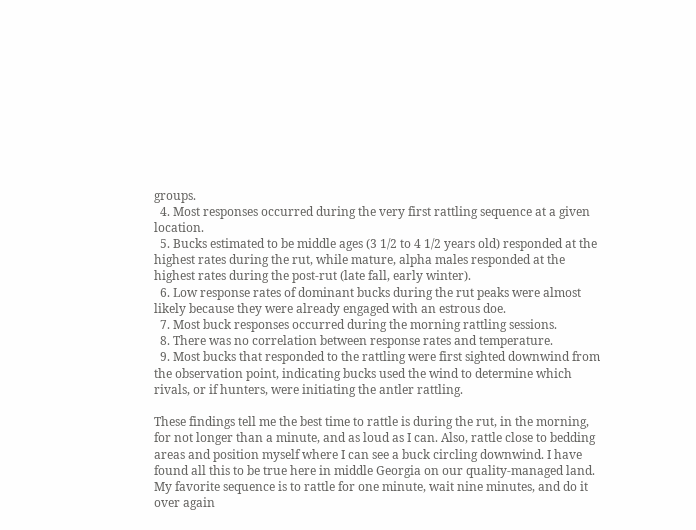groups.
  4. Most responses occurred during the very first rattling sequence at a given location.
  5. Bucks estimated to be middle ages (3 1/2 to 4 1/2 years old) responded at the highest rates during the rut, while mature, alpha males responded at the highest rates during the post-rut (late fall, early winter).
  6. Low response rates of dominant bucks during the rut peaks were almost likely because they were already engaged with an estrous doe.
  7. Most buck responses occurred during the morning rattling sessions.
  8. There was no correlation between response rates and temperature.
  9. Most bucks that responded to the rattling were first sighted downwind from the observation point, indicating bucks used the wind to determine which rivals, or if hunters, were initiating the antler rattling.

These findings tell me the best time to rattle is during the rut, in the morning, for not longer than a minute, and as loud as I can. Also, rattle close to bedding areas and position myself where I can see a buck circling downwind. I have found all this to be true here in middle Georgia on our quality-managed land. My favorite sequence is to rattle for one minute, wait nine minutes, and do it over again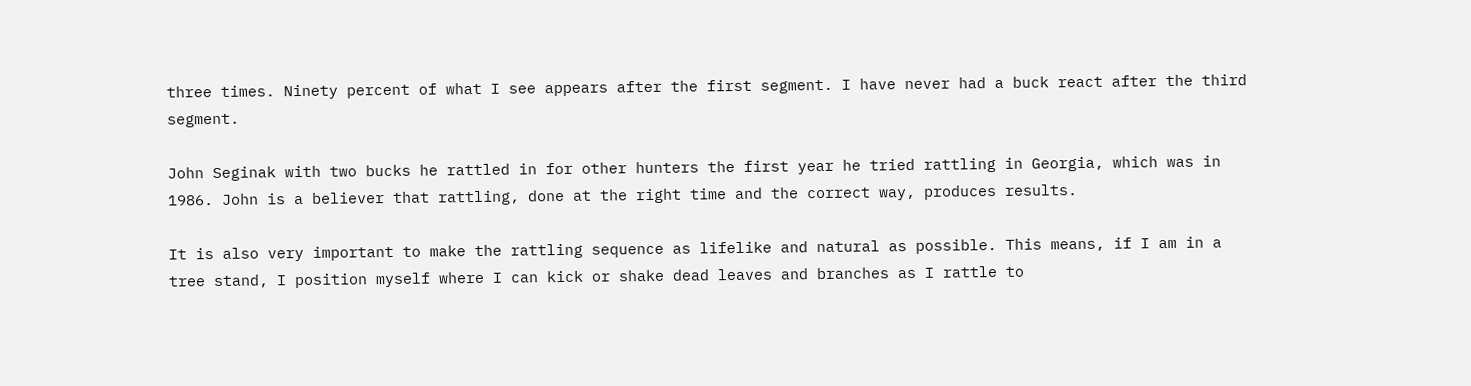three times. Ninety percent of what I see appears after the first segment. I have never had a buck react after the third segment.

John Seginak with two bucks he rattled in for other hunters the first year he tried rattling in Georgia, which was in 1986. John is a believer that rattling, done at the right time and the correct way, produces results.

It is also very important to make the rattling sequence as lifelike and natural as possible. This means, if I am in a tree stand, I position myself where I can kick or shake dead leaves and branches as I rattle to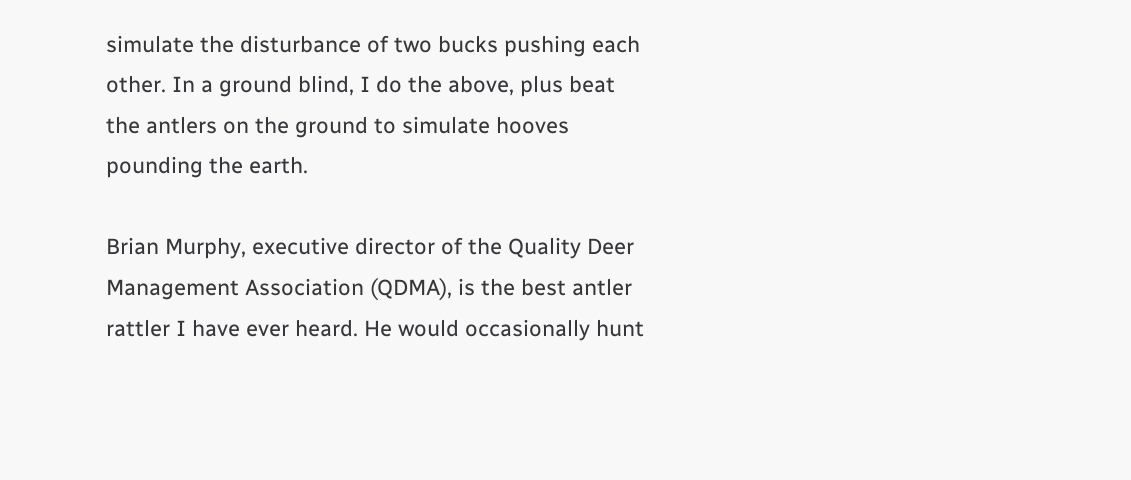simulate the disturbance of two bucks pushing each other. In a ground blind, I do the above, plus beat the antlers on the ground to simulate hooves pounding the earth.

Brian Murphy, executive director of the Quality Deer Management Association (QDMA), is the best antler rattler I have ever heard. He would occasionally hunt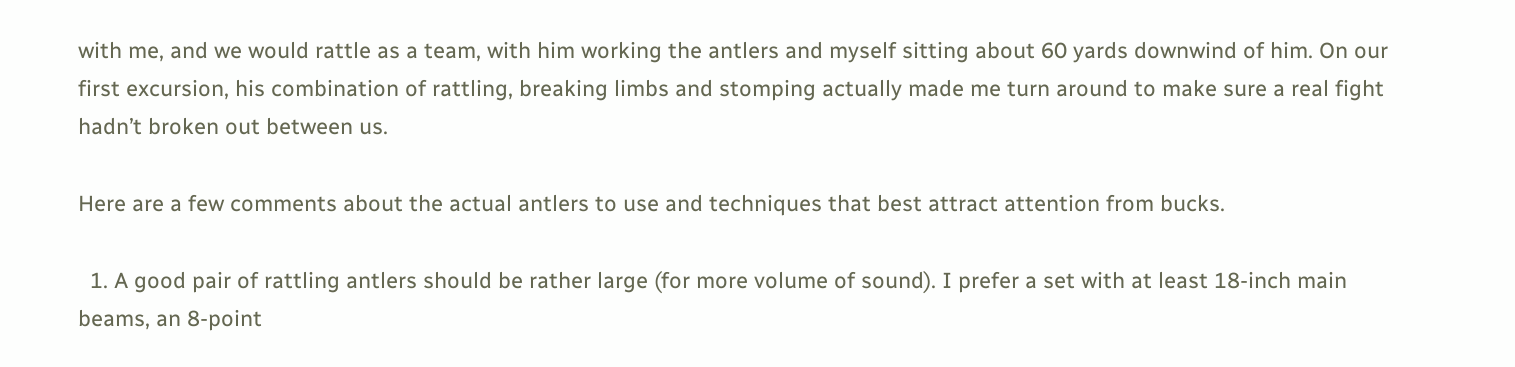with me, and we would rattle as a team, with him working the antlers and myself sitting about 60 yards downwind of him. On our first excursion, his combination of rattling, breaking limbs and stomping actually made me turn around to make sure a real fight hadn’t broken out between us.

Here are a few comments about the actual antlers to use and techniques that best attract attention from bucks.

  1. A good pair of rattling antlers should be rather large (for more volume of sound). I prefer a set with at least 18-inch main beams, an 8-point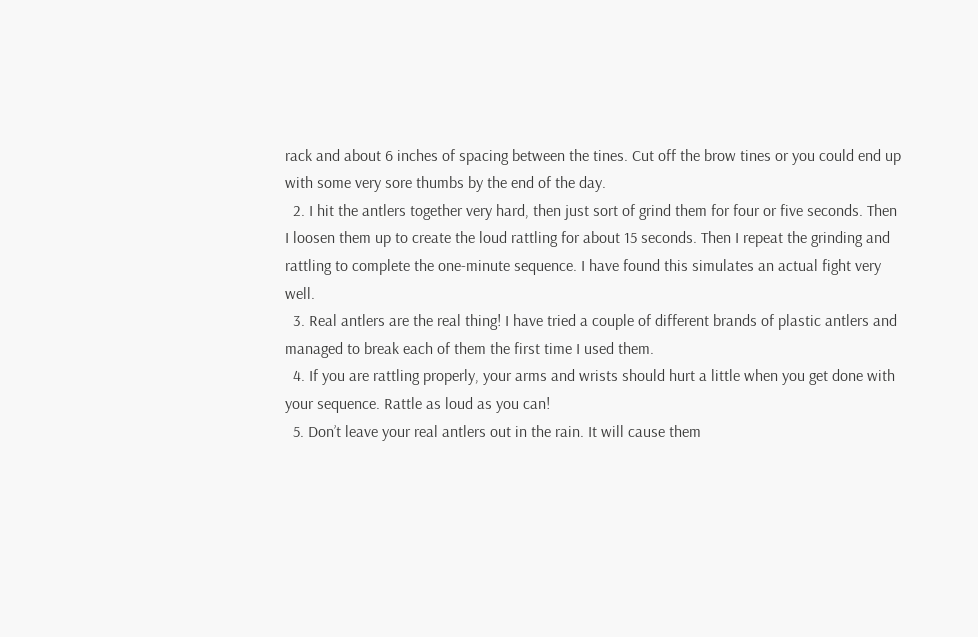rack and about 6 inches of spacing between the tines. Cut off the brow tines or you could end up with some very sore thumbs by the end of the day.
  2. I hit the antlers together very hard, then just sort of grind them for four or five seconds. Then I loosen them up to create the loud rattling for about 15 seconds. Then I repeat the grinding and rattling to complete the one-minute sequence. I have found this simulates an actual fight very well.
  3. Real antlers are the real thing! I have tried a couple of different brands of plastic antlers and managed to break each of them the first time I used them.
  4. If you are rattling properly, your arms and wrists should hurt a little when you get done with your sequence. Rattle as loud as you can!
  5. Don’t leave your real antlers out in the rain. It will cause them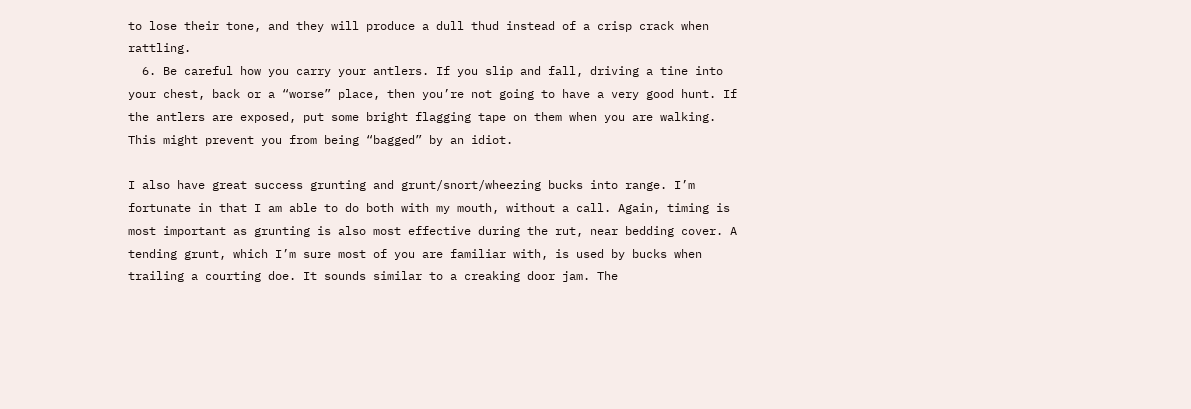to lose their tone, and they will produce a dull thud instead of a crisp crack when rattling.
  6. Be careful how you carry your antlers. If you slip and fall, driving a tine into your chest, back or a “worse” place, then you’re not going to have a very good hunt. If the antlers are exposed, put some bright flagging tape on them when you are walking. This might prevent you from being “bagged” by an idiot.

I also have great success grunting and grunt/snort/wheezing bucks into range. I’m fortunate in that I am able to do both with my mouth, without a call. Again, timing is most important as grunting is also most effective during the rut, near bedding cover. A tending grunt, which I’m sure most of you are familiar with, is used by bucks when trailing a courting doe. It sounds similar to a creaking door jam. The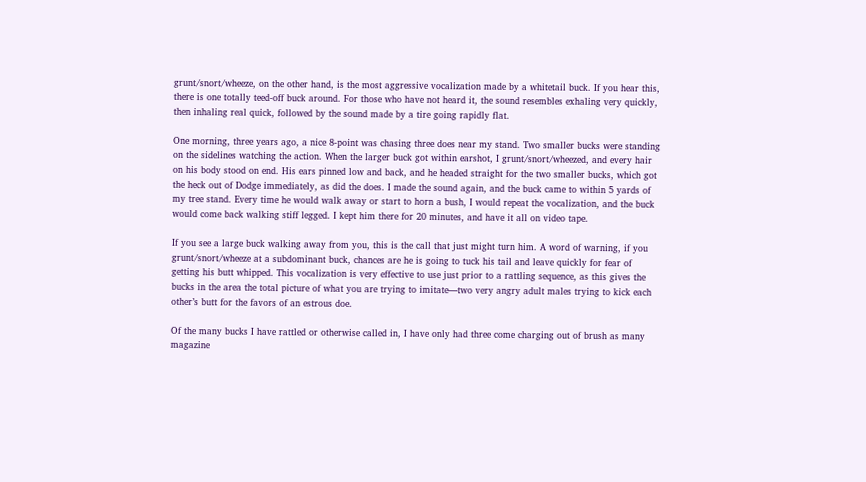grunt/snort/wheeze, on the other hand, is the most aggressive vocalization made by a whitetail buck. If you hear this, there is one totally teed-off buck around. For those who have not heard it, the sound resembles exhaling very quickly, then inhaling real quick, followed by the sound made by a tire going rapidly flat.

One morning, three years ago, a nice 8-point was chasing three does near my stand. Two smaller bucks were standing on the sidelines watching the action. When the larger buck got within earshot, I grunt/snort/wheezed, and every hair on his body stood on end. His ears pinned low and back, and he headed straight for the two smaller bucks, which got the heck out of Dodge immediately, as did the does. I made the sound again, and the buck came to within 5 yards of my tree stand. Every time he would walk away or start to horn a bush, I would repeat the vocalization, and the buck would come back walking stiff legged. I kept him there for 20 minutes, and have it all on video tape.

If you see a large buck walking away from you, this is the call that just might turn him. A word of warning, if you grunt/snort/wheeze at a subdominant buck, chances are he is going to tuck his tail and leave quickly for fear of getting his butt whipped. This vocalization is very effective to use just prior to a rattling sequence, as this gives the bucks in the area the total picture of what you are trying to imitate—two very angry adult males trying to kick each other’s butt for the favors of an estrous doe.

Of the many bucks I have rattled or otherwise called in, I have only had three come charging out of brush as many magazine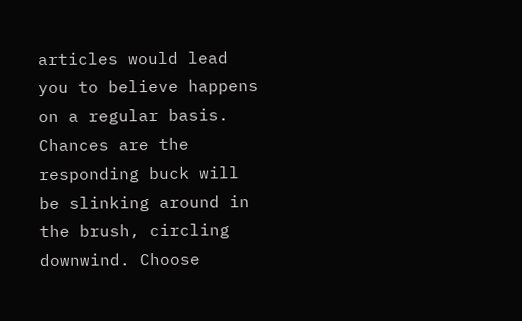articles would lead you to believe happens on a regular basis. Chances are the responding buck will be slinking around in the brush, circling downwind. Choose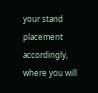your stand placement accordingly, where you will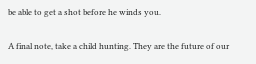be able to get a shot before he winds you.

A final note, take a child hunting. They are the future of our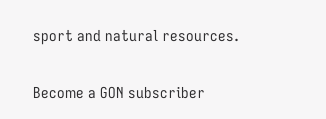sport and natural resources.

Become a GON subscriber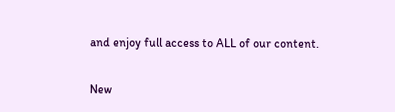and enjoy full access to ALL of our content.

New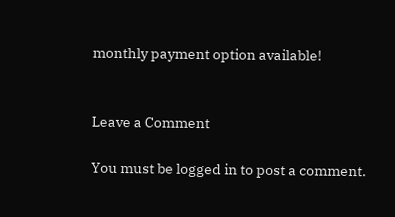monthly payment option available!


Leave a Comment

You must be logged in to post a comment.